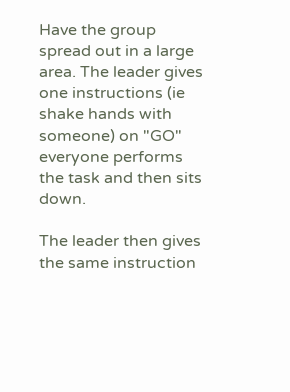Have the group spread out in a large area. The leader gives one instructions (ie shake hands with someone) on "GO" everyone performs the task and then sits down.

The leader then gives the same instruction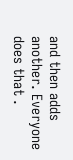and then adds another. Everyone does that .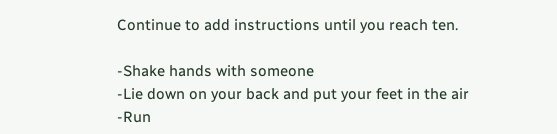Continue to add instructions until you reach ten.

-Shake hands with someone
-Lie down on your back and put your feet in the air
-Run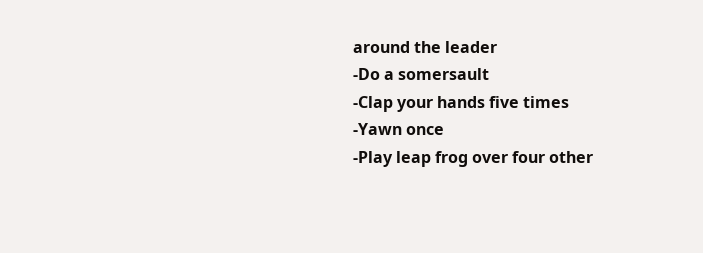around the leader
-Do a somersault
-Clap your hands five times
-Yawn once
-Play leap frog over four other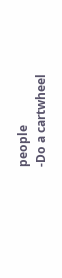people
-Do a cartwheel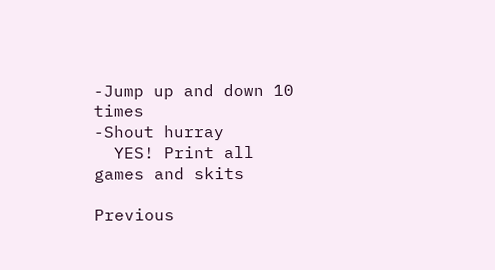-Jump up and down 10 times
-Shout hurray
  YES! Print all games and skits

Previous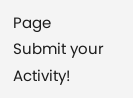Page
Submit your Activity!